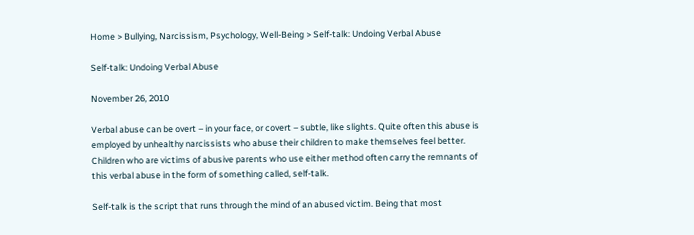Home > Bullying, Narcissism, Psychology, Well-Being > Self-talk: Undoing Verbal Abuse

Self-talk: Undoing Verbal Abuse

November 26, 2010

Verbal abuse can be overt – in your face, or covert – subtle, like slights. Quite often this abuse is employed by unhealthy narcissists who abuse their children to make themselves feel better. Children who are victims of abusive parents who use either method often carry the remnants of this verbal abuse in the form of something called, self-talk.

Self-talk is the script that runs through the mind of an abused victim. Being that most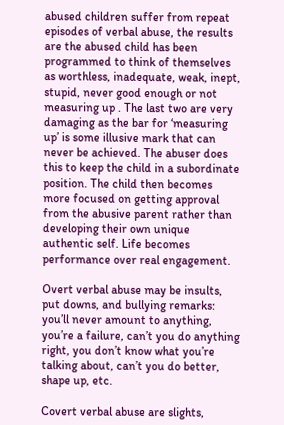abused children suffer from repeat episodes of verbal abuse, the results are the abused child has been programmed to think of themselves as worthless, inadequate, weak, inept, stupid, never good enough or not measuring up . The last two are very damaging as the bar for ‘measuring up’ is some illusive mark that can never be achieved. The abuser does this to keep the child in a subordinate position. The child then becomes more focused on getting approval from the abusive parent rather than developing their own unique authentic self. Life becomes performance over real engagement.

Overt verbal abuse may be insults, put downs, and bullying remarks: you’ll never amount to anything, you’re a failure, can’t you do anything right, you don’t know what you’re talking about, can’t you do better, shape up, etc.

Covert verbal abuse are slights,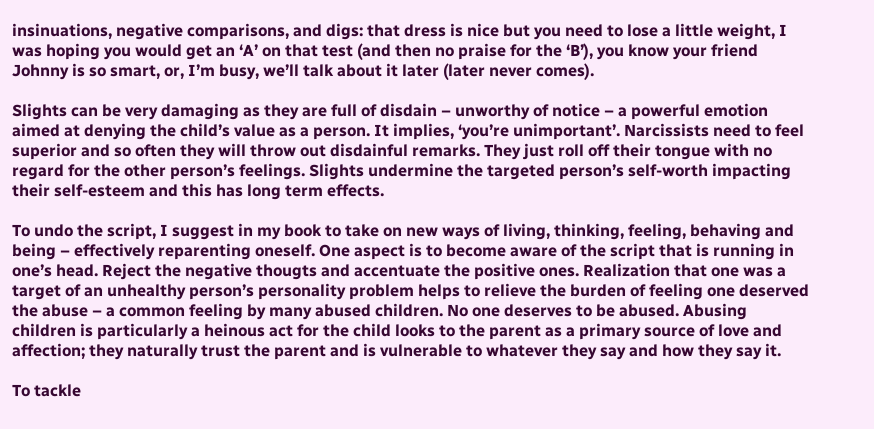insinuations, negative comparisons, and digs: that dress is nice but you need to lose a little weight, I was hoping you would get an ‘A’ on that test (and then no praise for the ‘B’), you know your friend Johnny is so smart, or, I’m busy, we’ll talk about it later (later never comes).

Slights can be very damaging as they are full of disdain – unworthy of notice – a powerful emotion aimed at denying the child’s value as a person. It implies, ‘you’re unimportant’. Narcissists need to feel superior and so often they will throw out disdainful remarks. They just roll off their tongue with no regard for the other person’s feelings. Slights undermine the targeted person’s self-worth impacting their self-esteem and this has long term effects.

To undo the script, I suggest in my book to take on new ways of living, thinking, feeling, behaving and being – effectively reparenting oneself. One aspect is to become aware of the script that is running in one’s head. Reject the negative thougts and accentuate the positive ones. Realization that one was a target of an unhealthy person’s personality problem helps to relieve the burden of feeling one deserved the abuse – a common feeling by many abused children. No one deserves to be abused. Abusing children is particularly a heinous act for the child looks to the parent as a primary source of love and affection; they naturally trust the parent and is vulnerable to whatever they say and how they say it.

To tackle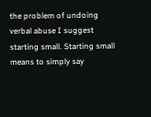the problem of undoing verbal abuse I suggest starting small. Starting small means to simply say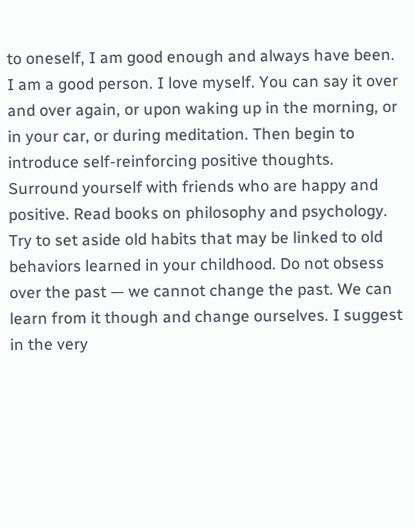to oneself, I am good enough and always have been. I am a good person. I love myself. You can say it over and over again, or upon waking up in the morning, or in your car, or during meditation. Then begin to introduce self-reinforcing positive thoughts. Surround yourself with friends who are happy and positive. Read books on philosophy and psychology. Try to set aside old habits that may be linked to old behaviors learned in your childhood. Do not obsess over the past — we cannot change the past. We can learn from it though and change ourselves. I suggest in the very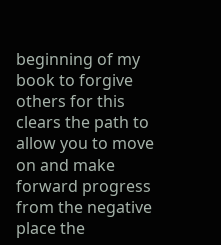beginning of my book to forgive others for this clears the path to allow you to move on and make forward progress from the negative place the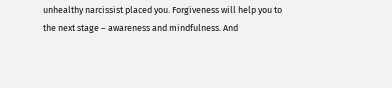unhealthy narcissist placed you. Forgiveness will help you to the next stage – awareness and mindfulness. And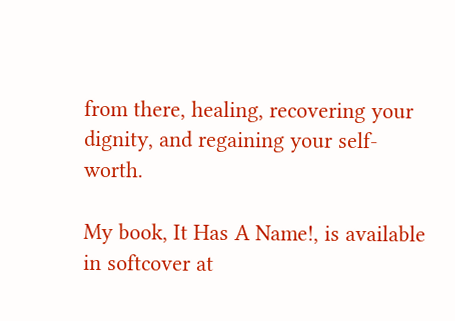from there, healing, recovering your dignity, and regaining your self-worth.

My book, It Has A Name!, is available in softcover at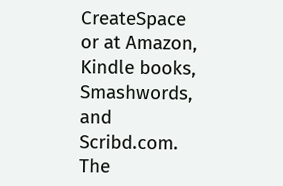CreateSpace or at Amazon, Kindle books, Smashwords, and Scribd.com. The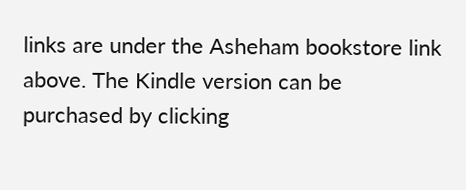links are under the Asheham bookstore link above. The Kindle version can be purchased by clicking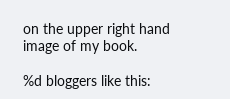on the upper right hand image of my book.

%d bloggers like this: